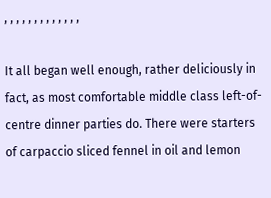, , , , , , , , , , , , ,

It all began well enough, rather deliciously in fact, as most comfortable middle class left-of-centre dinner parties do. There were starters of carpaccio sliced fennel in oil and lemon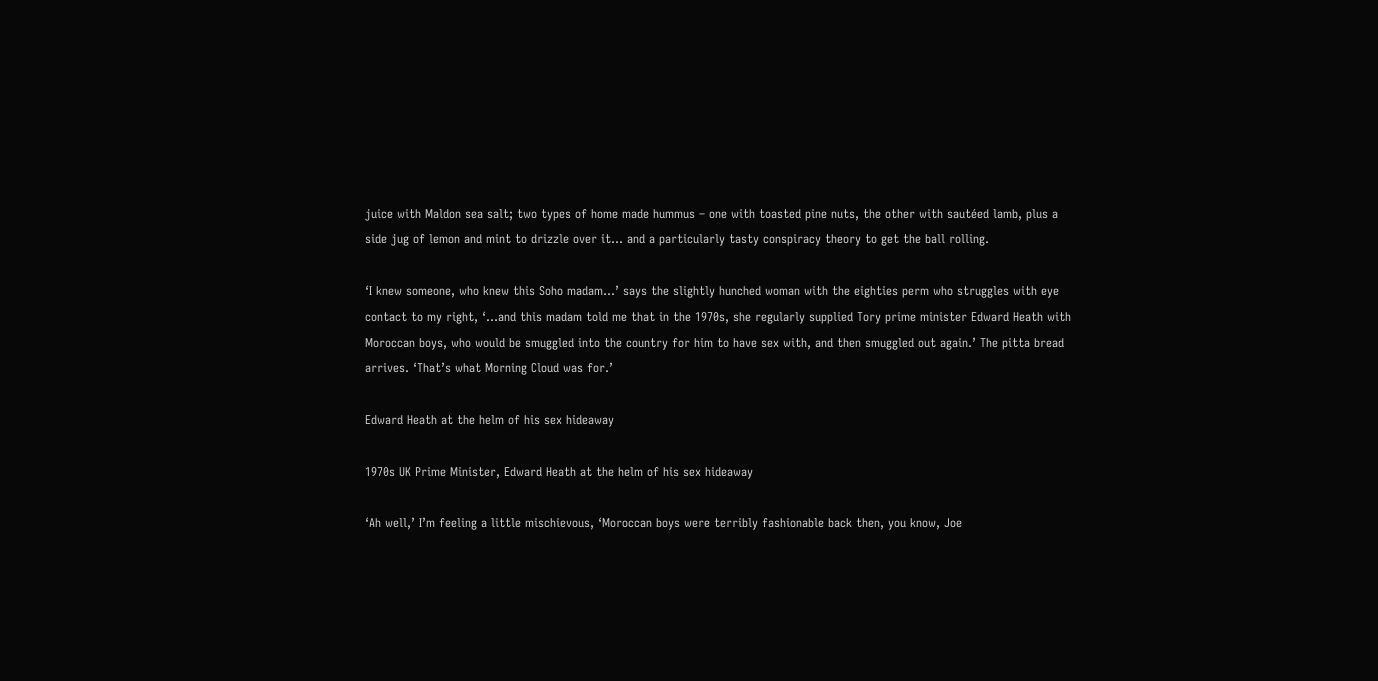juice with Maldon sea salt; two types of home made hummus – one with toasted pine nuts, the other with sautéed lamb, plus a side jug of lemon and mint to drizzle over it… and a particularly tasty conspiracy theory to get the ball rolling.

‘I knew someone, who knew this Soho madam…’ says the slightly hunched woman with the eighties perm who struggles with eye contact to my right, ‘…and this madam told me that in the 1970s, she regularly supplied Tory prime minister Edward Heath with Moroccan boys, who would be smuggled into the country for him to have sex with, and then smuggled out again.’ The pitta bread arrives. ‘That’s what Morning Cloud was for.’

Edward Heath at the helm of his sex hideaway

1970s UK Prime Minister, Edward Heath at the helm of his sex hideaway

‘Ah well,’ I’m feeling a little mischievous, ‘Moroccan boys were terribly fashionable back then, you know, Joe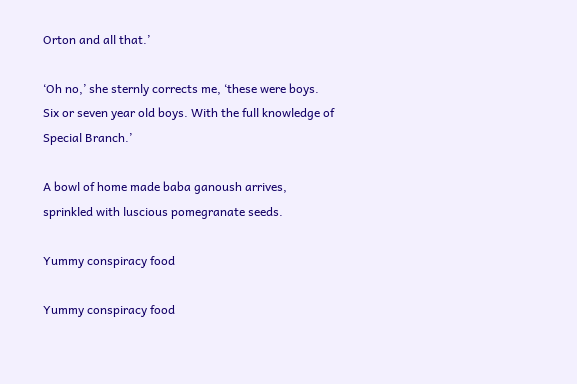Orton and all that.’

‘Oh no,’ she sternly corrects me, ‘these were boys. Six or seven year old boys. With the full knowledge of Special Branch.’

A bowl of home made baba ganoush arrives, sprinkled with luscious pomegranate seeds.

Yummy conspiracy food

Yummy conspiracy food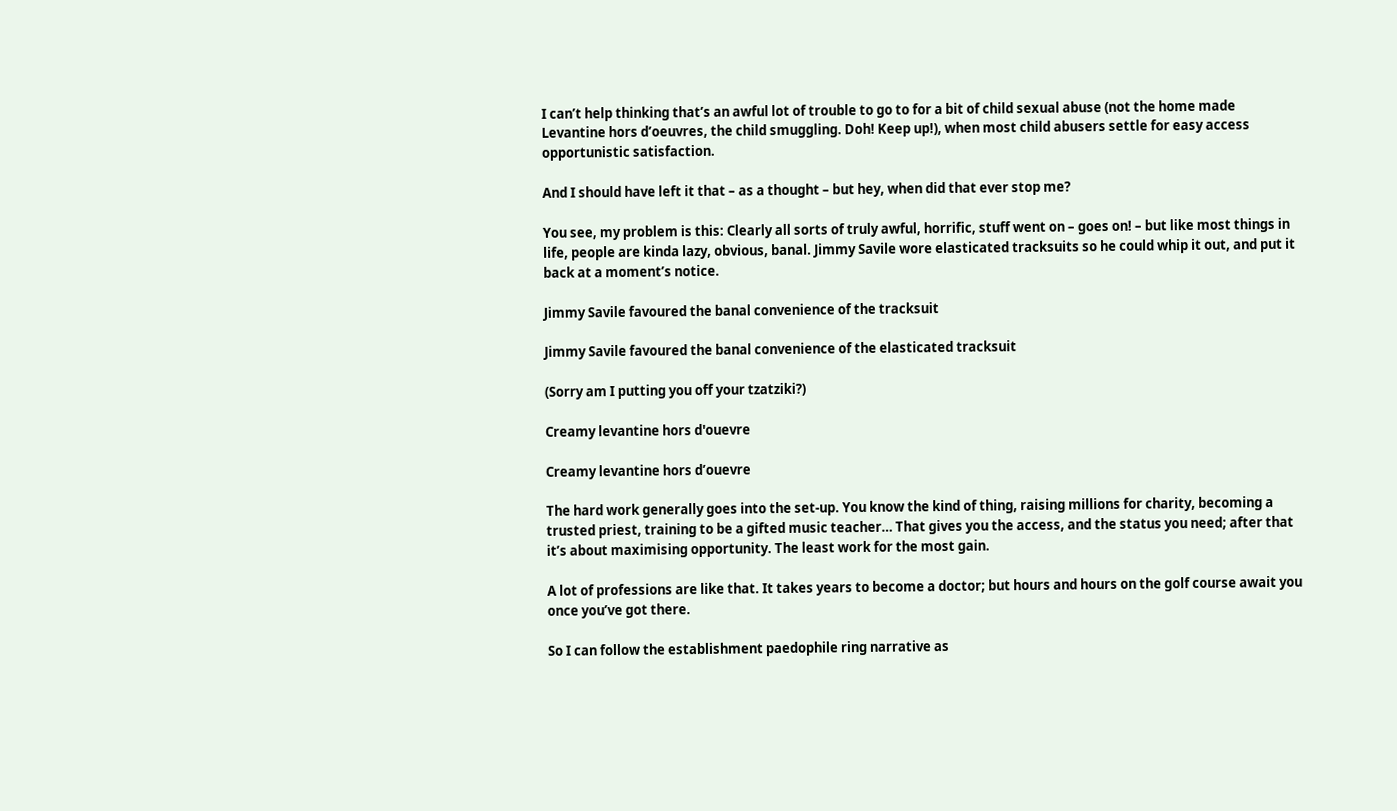I can’t help thinking that’s an awful lot of trouble to go to for a bit of child sexual abuse (not the home made Levantine hors d’oeuvres, the child smuggling. Doh! Keep up!), when most child abusers settle for easy access opportunistic satisfaction.

And I should have left it that – as a thought – but hey, when did that ever stop me?

You see, my problem is this: Clearly all sorts of truly awful, horrific, stuff went on – goes on! – but like most things in life, people are kinda lazy, obvious, banal. Jimmy Savile wore elasticated tracksuits so he could whip it out, and put it back at a moment’s notice.

Jimmy Savile favoured the banal convenience of the tracksuit

Jimmy Savile favoured the banal convenience of the elasticated tracksuit

(Sorry am I putting you off your tzatziki?)

Creamy levantine hors d'ouevre

Creamy levantine hors d’ouevre

The hard work generally goes into the set-up. You know the kind of thing, raising millions for charity, becoming a trusted priest, training to be a gifted music teacher… That gives you the access, and the status you need; after that it’s about maximising opportunity. The least work for the most gain.

A lot of professions are like that. It takes years to become a doctor; but hours and hours on the golf course await you once you’ve got there.

So I can follow the establishment paedophile ring narrative as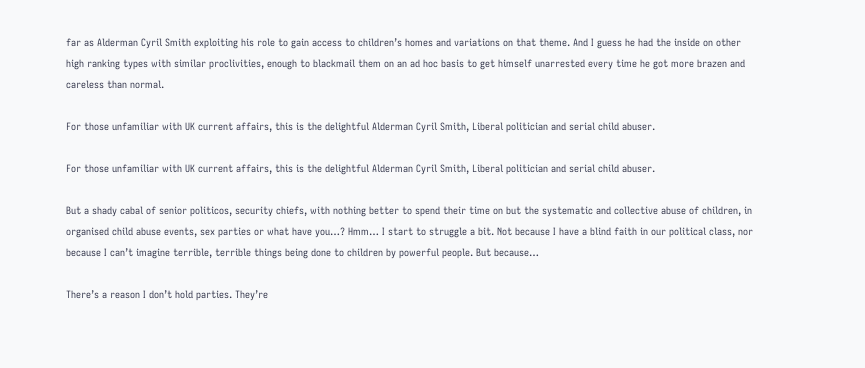far as Alderman Cyril Smith exploiting his role to gain access to children’s homes and variations on that theme. And I guess he had the inside on other high ranking types with similar proclivities, enough to blackmail them on an ad hoc basis to get himself unarrested every time he got more brazen and careless than normal.

For those unfamiliar with UK current affairs, this is the delightful Alderman Cyril Smith, Liberal politician and serial child abuser.

For those unfamiliar with UK current affairs, this is the delightful Alderman Cyril Smith, Liberal politician and serial child abuser.

But a shady cabal of senior politicos, security chiefs, with nothing better to spend their time on but the systematic and collective abuse of children, in organised child abuse events, sex parties or what have you…? Hmm… I start to struggle a bit. Not because I have a blind faith in our political class, nor because I can’t imagine terrible, terrible things being done to children by powerful people. But because…

There’s a reason I don’t hold parties. They’re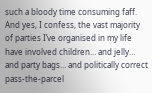such a bloody time consuming faff. And yes, I confess, the vast majority of parties I’ve organised in my life have involved children… and jelly… and party bags… and politically correct pass-the-parcel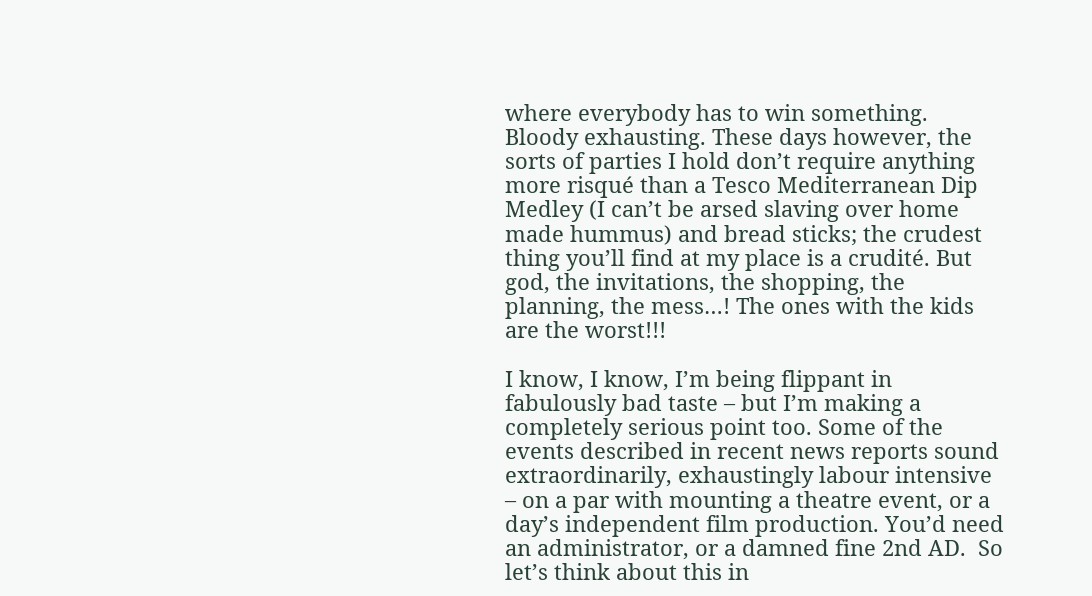where everybody has to win something. Bloody exhausting. These days however, the sorts of parties I hold don’t require anything more risqué than a Tesco Mediterranean Dip Medley (I can’t be arsed slaving over home made hummus) and bread sticks; the crudest thing you’ll find at my place is a crudité. But god, the invitations, the shopping, the planning, the mess…! The ones with the kids are the worst!!!

I know, I know, I’m being flippant in fabulously bad taste – but I’m making a completely serious point too. Some of the events described in recent news reports sound extraordinarily, exhaustingly labour intensive – on a par with mounting a theatre event, or a day’s independent film production. You’d need an administrator, or a damned fine 2nd AD.  So let’s think about this in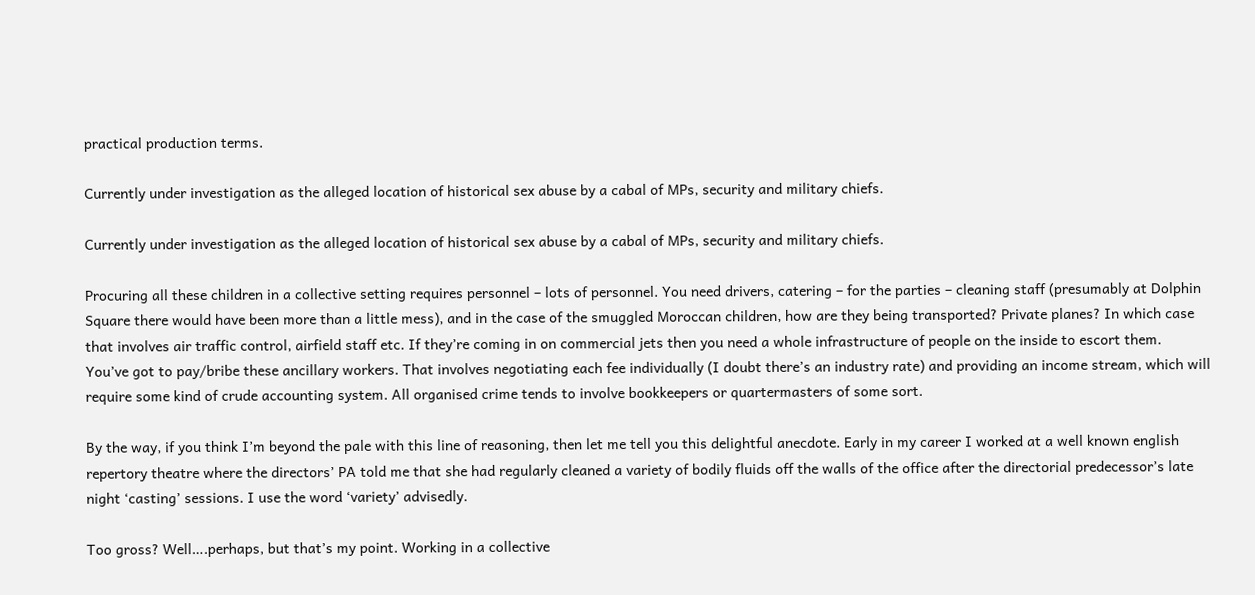practical production terms.

Currently under investigation as the alleged location of historical sex abuse by a cabal of MPs, security and military chiefs.

Currently under investigation as the alleged location of historical sex abuse by a cabal of MPs, security and military chiefs.

Procuring all these children in a collective setting requires personnel – lots of personnel. You need drivers, catering – for the parties – cleaning staff (presumably at Dolphin Square there would have been more than a little mess), and in the case of the smuggled Moroccan children, how are they being transported? Private planes? In which case that involves air traffic control, airfield staff etc. If they’re coming in on commercial jets then you need a whole infrastructure of people on the inside to escort them.  You’ve got to pay/bribe these ancillary workers. That involves negotiating each fee individually (I doubt there’s an industry rate) and providing an income stream, which will require some kind of crude accounting system. All organised crime tends to involve bookkeepers or quartermasters of some sort.

By the way, if you think I’m beyond the pale with this line of reasoning, then let me tell you this delightful anecdote. Early in my career I worked at a well known english repertory theatre where the directors’ PA told me that she had regularly cleaned a variety of bodily fluids off the walls of the office after the directorial predecessor’s late night ‘casting’ sessions. I use the word ‘variety’ advisedly.

Too gross? Well….perhaps, but that’s my point. Working in a collective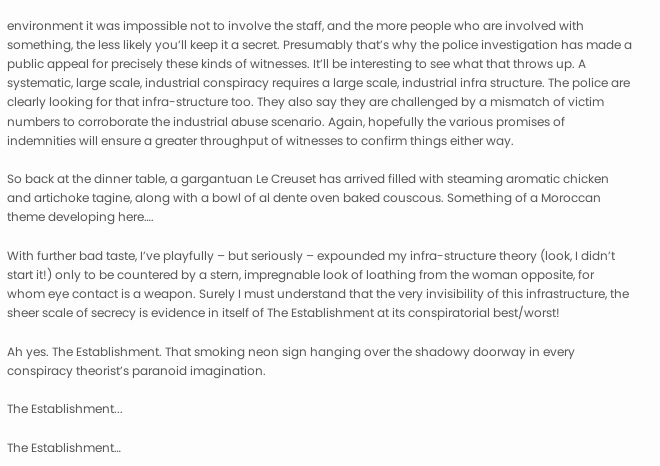environment it was impossible not to involve the staff, and the more people who are involved with something, the less likely you’ll keep it a secret. Presumably that’s why the police investigation has made a public appeal for precisely these kinds of witnesses. It’ll be interesting to see what that throws up. A systematic, large scale, industrial conspiracy requires a large scale, industrial infra structure. The police are clearly looking for that infra-structure too. They also say they are challenged by a mismatch of victim numbers to corroborate the industrial abuse scenario. Again, hopefully the various promises of indemnities will ensure a greater throughput of witnesses to confirm things either way.

So back at the dinner table, a gargantuan Le Creuset has arrived filled with steaming aromatic chicken and artichoke tagine, along with a bowl of al dente oven baked couscous. Something of a Moroccan theme developing here….

With further bad taste, I’ve playfully – but seriously – expounded my infra-structure theory (look, I didn’t start it!) only to be countered by a stern, impregnable look of loathing from the woman opposite, for whom eye contact is a weapon. Surely I must understand that the very invisibility of this infrastructure, the sheer scale of secrecy is evidence in itself of The Establishment at its conspiratorial best/worst!

Ah yes. The Establishment. That smoking neon sign hanging over the shadowy doorway in every conspiracy theorist’s paranoid imagination.

The Establishment...

The Establishment…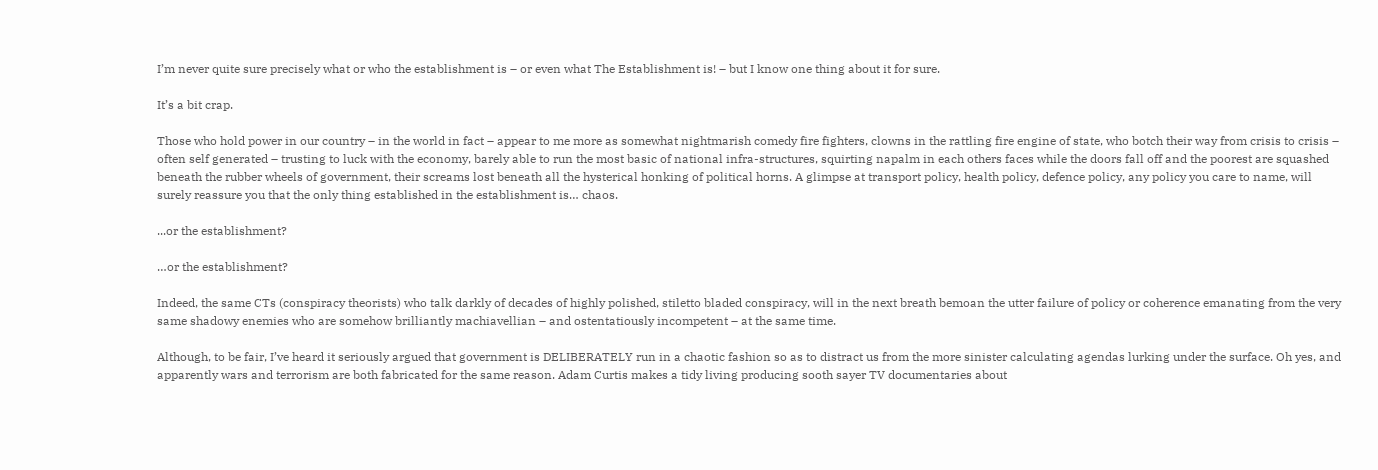I’m never quite sure precisely what or who the establishment is – or even what The Establishment is! – but I know one thing about it for sure.

It’s a bit crap.

Those who hold power in our country – in the world in fact – appear to me more as somewhat nightmarish comedy fire fighters, clowns in the rattling fire engine of state, who botch their way from crisis to crisis – often self generated – trusting to luck with the economy, barely able to run the most basic of national infra-structures, squirting napalm in each others faces while the doors fall off and the poorest are squashed beneath the rubber wheels of government, their screams lost beneath all the hysterical honking of political horns. A glimpse at transport policy, health policy, defence policy, any policy you care to name, will surely reassure you that the only thing established in the establishment is… chaos.

...or the establishment?

…or the establishment?

Indeed, the same CTs (conspiracy theorists) who talk darkly of decades of highly polished, stiletto bladed conspiracy, will in the next breath bemoan the utter failure of policy or coherence emanating from the very same shadowy enemies who are somehow brilliantly machiavellian – and ostentatiously incompetent – at the same time.

Although, to be fair, I’ve heard it seriously argued that government is DELIBERATELY run in a chaotic fashion so as to distract us from the more sinister calculating agendas lurking under the surface. Oh yes, and apparently wars and terrorism are both fabricated for the same reason. Adam Curtis makes a tidy living producing sooth sayer TV documentaries about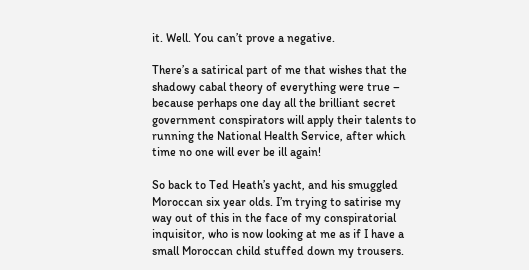it. Well. You can’t prove a negative.

There’s a satirical part of me that wishes that the shadowy cabal theory of everything were true – because perhaps one day all the brilliant secret government conspirators will apply their talents to running the National Health Service, after which time no one will ever be ill again!

So back to Ted Heath’s yacht, and his smuggled Moroccan six year olds. I’m trying to satirise my way out of this in the face of my conspiratorial inquisitor, who is now looking at me as if I have a small Moroccan child stuffed down my trousers.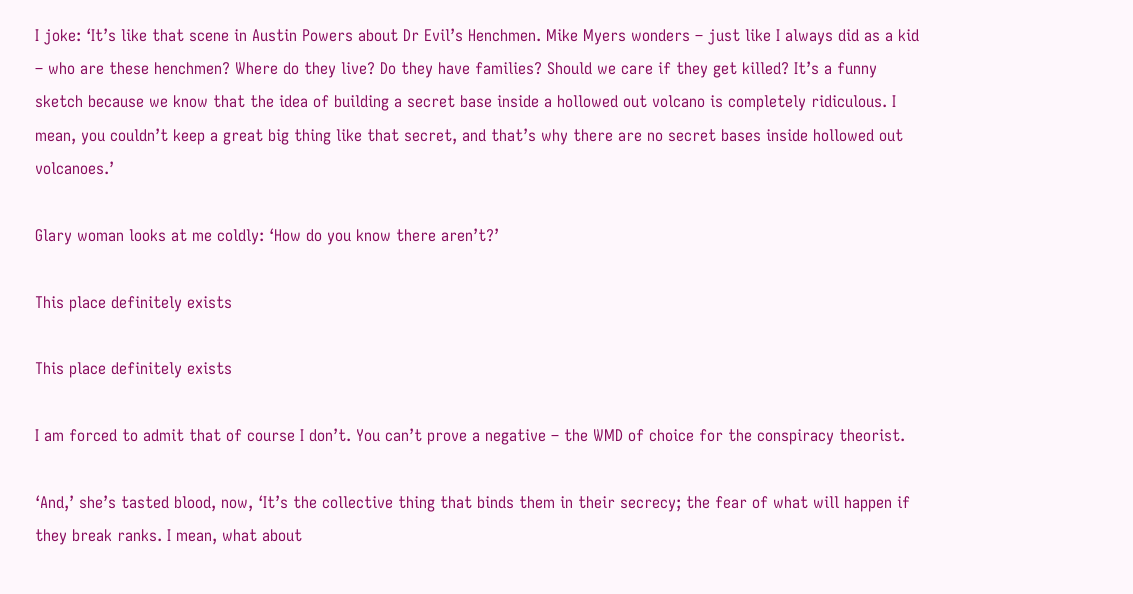I joke: ‘It’s like that scene in Austin Powers about Dr Evil’s Henchmen. Mike Myers wonders – just like I always did as a kid – who are these henchmen? Where do they live? Do they have families? Should we care if they get killed? It’s a funny sketch because we know that the idea of building a secret base inside a hollowed out volcano is completely ridiculous. I mean, you couldn’t keep a great big thing like that secret, and that’s why there are no secret bases inside hollowed out volcanoes.’

Glary woman looks at me coldly: ‘How do you know there aren’t?’

This place definitely exists

This place definitely exists

I am forced to admit that of course I don’t. You can’t prove a negative – the WMD of choice for the conspiracy theorist.

‘And,’ she’s tasted blood, now, ‘It’s the collective thing that binds them in their secrecy; the fear of what will happen if they break ranks. I mean, what about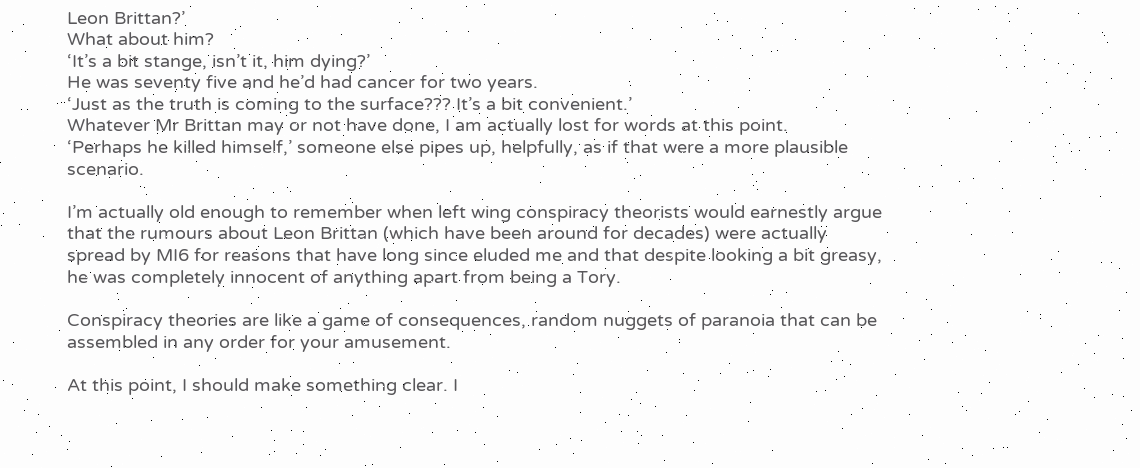Leon Brittan?’
What about him?
‘It’s a bit stange, isn’t it, him dying?’
He was seventy five and he’d had cancer for two years.
‘Just as the truth is coming to the surface??? It’s a bit convenient.’
Whatever Mr Brittan may or not have done, I am actually lost for words at this point.
‘Perhaps he killed himself,’ someone else pipes up, helpfully, as if that were a more plausible scenario.

I’m actually old enough to remember when left wing conspiracy theorists would earnestly argue that the rumours about Leon Brittan (which have been around for decades) were actually spread by MI6 for reasons that have long since eluded me and that despite looking a bit greasy, he was completely innocent of anything apart from being a Tory.

Conspiracy theories are like a game of consequences, random nuggets of paranoia that can be assembled in any order for your amusement.

At this point, I should make something clear. I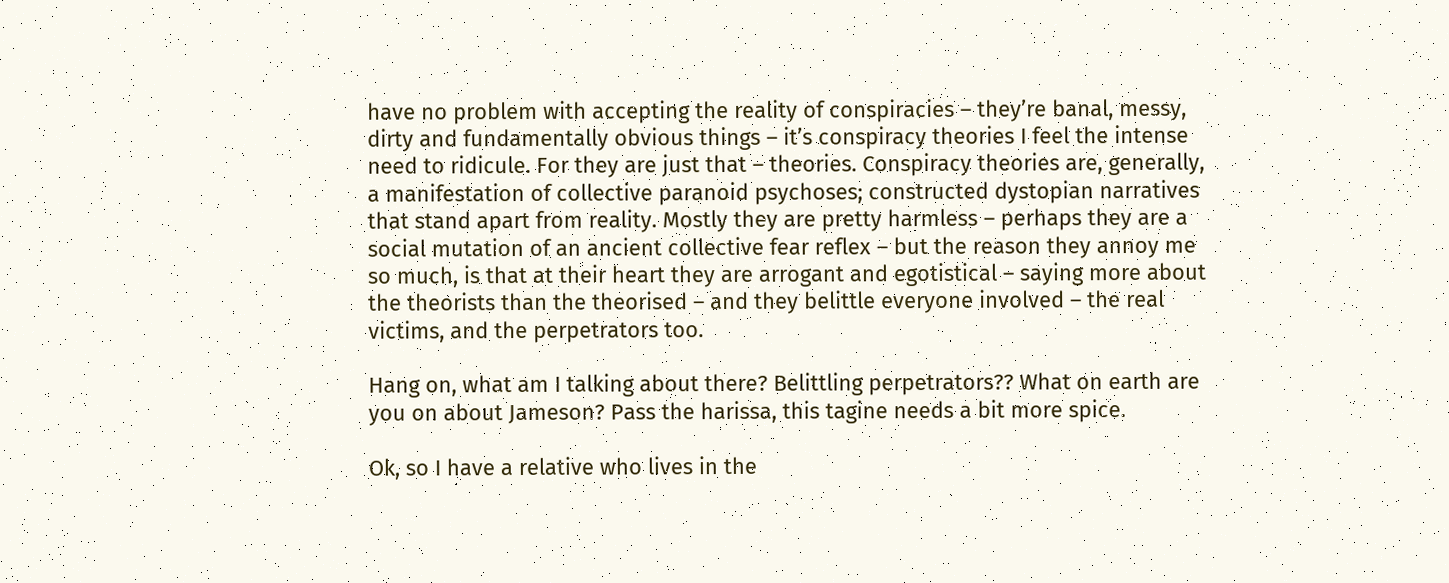have no problem with accepting the reality of conspiracies – they’re banal, messy, dirty and fundamentally obvious things – it’s conspiracy theories I feel the intense need to ridicule. For they are just that – theories. Conspiracy theories are, generally, a manifestation of collective paranoid psychoses; constructed dystopian narratives that stand apart from reality. Mostly they are pretty harmless – perhaps they are a social mutation of an ancient collective fear reflex – but the reason they annoy me so much, is that at their heart they are arrogant and egotistical – saying more about the theorists than the theorised – and they belittle everyone involved – the real victims, and the perpetrators too.

Hang on, what am I talking about there? Belittling perpetrators?? What on earth are you on about Jameson? Pass the harissa, this tagine needs a bit more spice.

Ok, so I have a relative who lives in the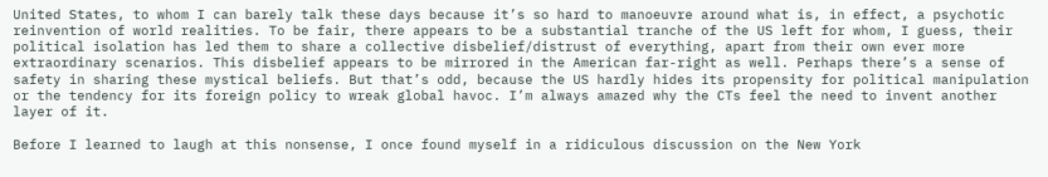United States, to whom I can barely talk these days because it’s so hard to manoeuvre around what is, in effect, a psychotic reinvention of world realities. To be fair, there appears to be a substantial tranche of the US left for whom, I guess, their political isolation has led them to share a collective disbelief/distrust of everything, apart from their own ever more extraordinary scenarios. This disbelief appears to be mirrored in the American far-right as well. Perhaps there’s a sense of safety in sharing these mystical beliefs. But that’s odd, because the US hardly hides its propensity for political manipulation or the tendency for its foreign policy to wreak global havoc. I’m always amazed why the CTs feel the need to invent another layer of it.

Before I learned to laugh at this nonsense, I once found myself in a ridiculous discussion on the New York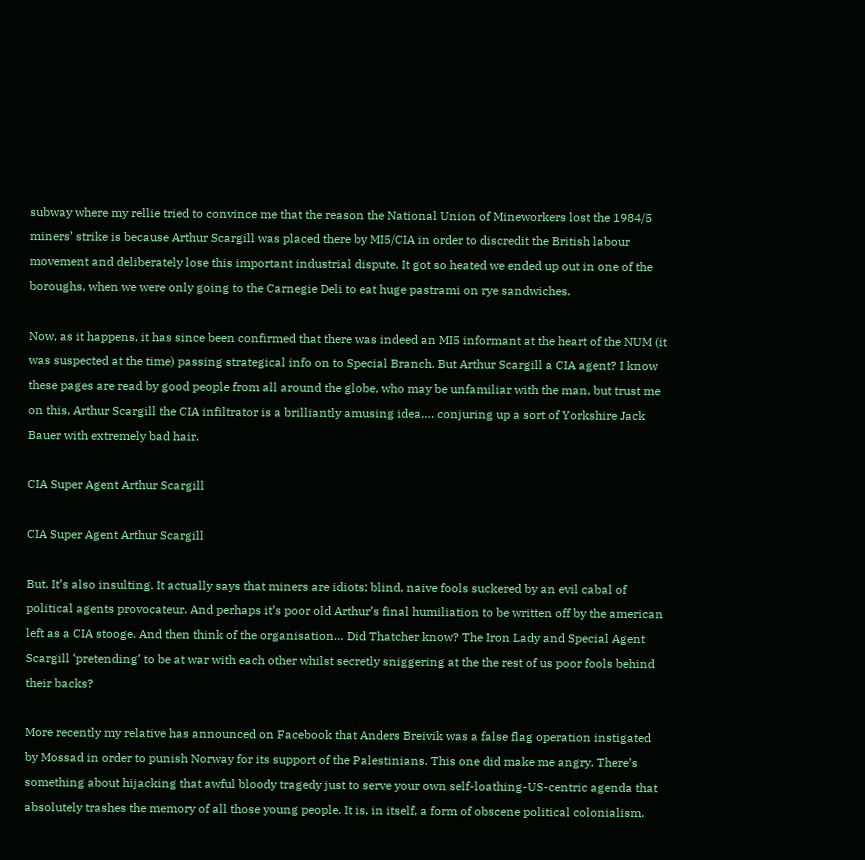subway where my rellie tried to convince me that the reason the National Union of Mineworkers lost the 1984/5 miners’ strike is because Arthur Scargill was placed there by MI5/CIA in order to discredit the British labour movement and deliberately lose this important industrial dispute. It got so heated we ended up out in one of the boroughs, when we were only going to the Carnegie Deli to eat huge pastrami on rye sandwiches.

Now, as it happens, it has since been confirmed that there was indeed an MI5 informant at the heart of the NUM (it was suspected at the time) passing strategical info on to Special Branch. But Arthur Scargill a CIA agent? I know these pages are read by good people from all around the globe, who may be unfamiliar with the man, but trust me on this, Arthur Scargill the CIA infiltrator is a brilliantly amusing idea…. conjuring up a sort of Yorkshire Jack Bauer with extremely bad hair.

CIA Super Agent Arthur Scargill

CIA Super Agent Arthur Scargill

But. It’s also insulting. It actually says that miners are idiots; blind, naive fools suckered by an evil cabal of political agents provocateur. And perhaps it’s poor old Arthur’s final humiliation to be written off by the american left as a CIA stooge. And then think of the organisation… Did Thatcher know? The Iron Lady and Special Agent Scargill ‘pretending’ to be at war with each other whilst secretly sniggering at the the rest of us poor fools behind their backs?

More recently my relative has announced on Facebook that Anders Breivik was a false flag operation instigated by Mossad in order to punish Norway for its support of the Palestinians. This one did make me angry. There’s something about hijacking that awful bloody tragedy just to serve your own self-loathing-US-centric agenda that absolutely trashes the memory of all those young people. It is, in itself, a form of obscene political colonialism.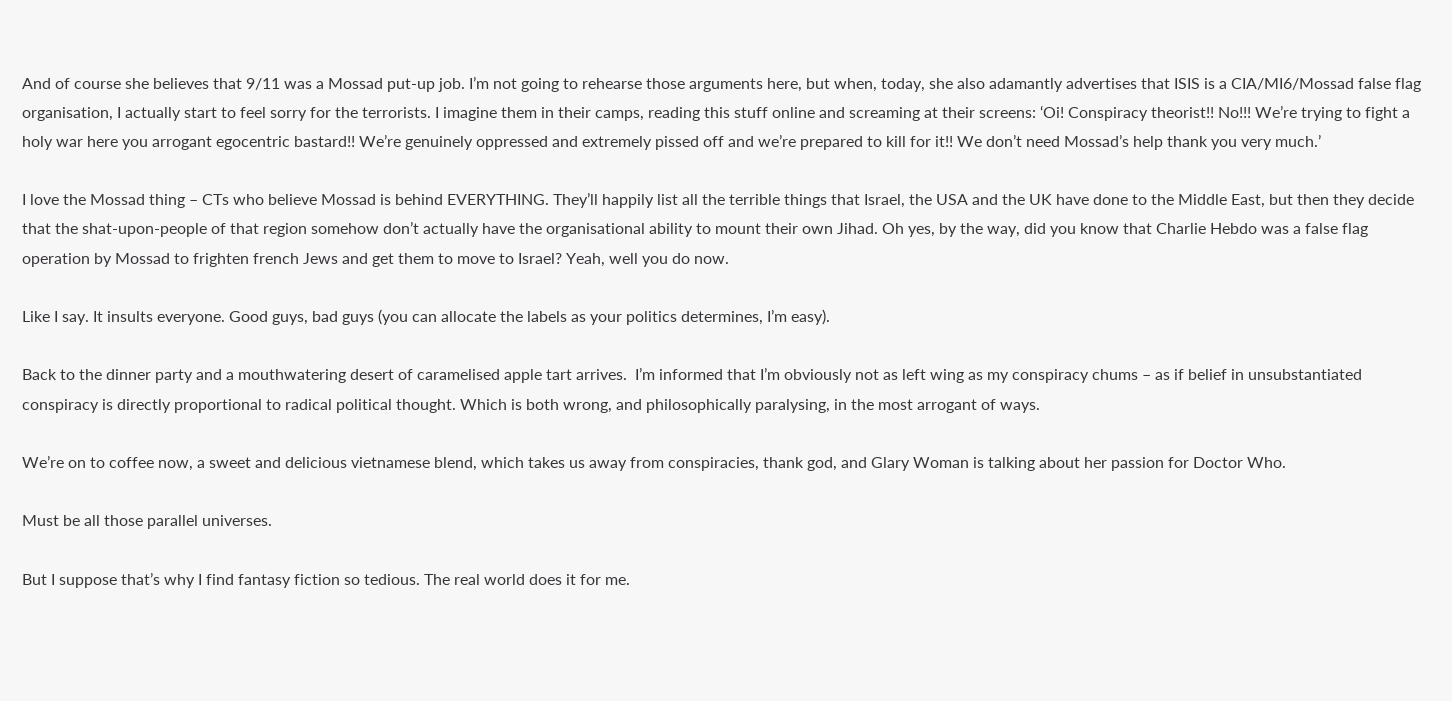And of course she believes that 9/11 was a Mossad put-up job. I’m not going to rehearse those arguments here, but when, today, she also adamantly advertises that ISIS is a CIA/MI6/Mossad false flag organisation, I actually start to feel sorry for the terrorists. I imagine them in their camps, reading this stuff online and screaming at their screens: ‘Oi! Conspiracy theorist!! No!!! We’re trying to fight a holy war here you arrogant egocentric bastard!! We’re genuinely oppressed and extremely pissed off and we’re prepared to kill for it!! We don’t need Mossad’s help thank you very much.’

I love the Mossad thing – CTs who believe Mossad is behind EVERYTHING. They’ll happily list all the terrible things that Israel, the USA and the UK have done to the Middle East, but then they decide that the shat-upon-people of that region somehow don’t actually have the organisational ability to mount their own Jihad. Oh yes, by the way, did you know that Charlie Hebdo was a false flag operation by Mossad to frighten french Jews and get them to move to Israel? Yeah, well you do now.

Like I say. It insults everyone. Good guys, bad guys (you can allocate the labels as your politics determines, I’m easy).

Back to the dinner party and a mouthwatering desert of caramelised apple tart arrives.  I’m informed that I’m obviously not as left wing as my conspiracy chums – as if belief in unsubstantiated conspiracy is directly proportional to radical political thought. Which is both wrong, and philosophically paralysing, in the most arrogant of ways.

We’re on to coffee now, a sweet and delicious vietnamese blend, which takes us away from conspiracies, thank god, and Glary Woman is talking about her passion for Doctor Who.

Must be all those parallel universes.

But I suppose that’s why I find fantasy fiction so tedious. The real world does it for me.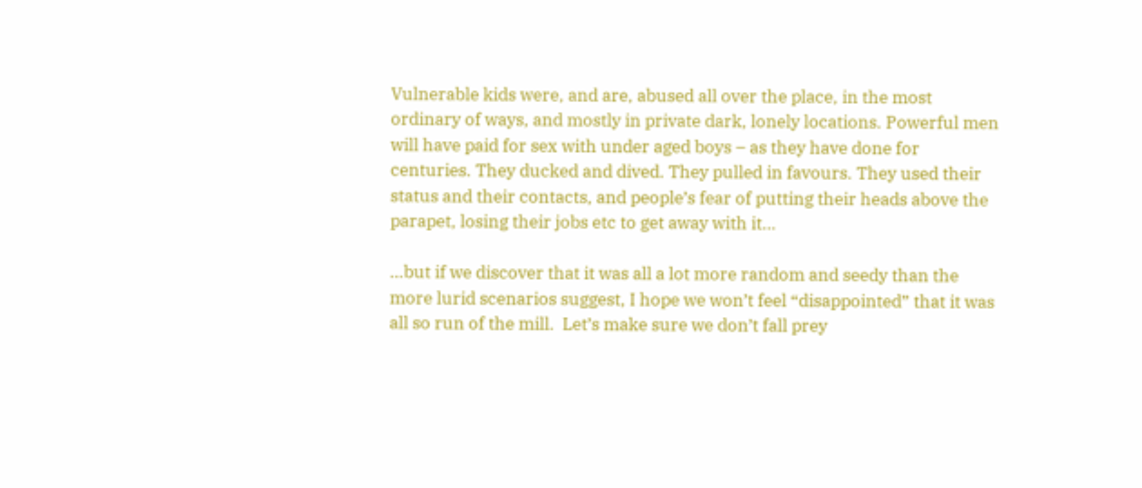Vulnerable kids were, and are, abused all over the place, in the most ordinary of ways, and mostly in private dark, lonely locations. Powerful men will have paid for sex with under aged boys – as they have done for centuries. They ducked and dived. They pulled in favours. They used their status and their contacts, and people’s fear of putting their heads above the parapet, losing their jobs etc to get away with it…

…but if we discover that it was all a lot more random and seedy than the more lurid scenarios suggest, I hope we won’t feel “disappointed” that it was all so run of the mill.  Let’s make sure we don’t fall prey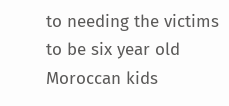to needing the victims to be six year old Moroccan kids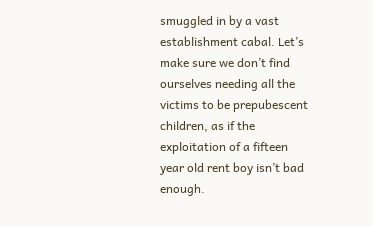smuggled in by a vast establishment cabal. Let’s make sure we don’t find ourselves needing all the victims to be prepubescent children, as if the exploitation of a fifteen year old rent boy isn’t bad enough.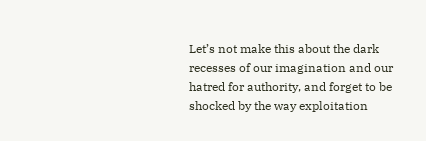Let’s not make this about the dark recesses of our imagination and our hatred for authority, and forget to be shocked by the way exploitation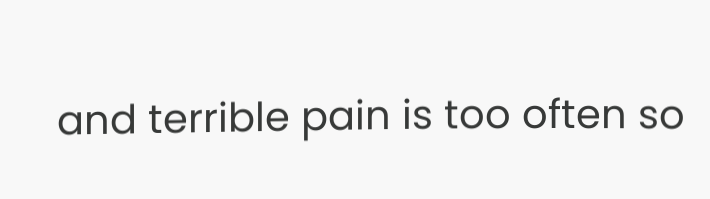and terrible pain is too often so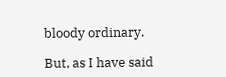bloody ordinary.

But, as I have said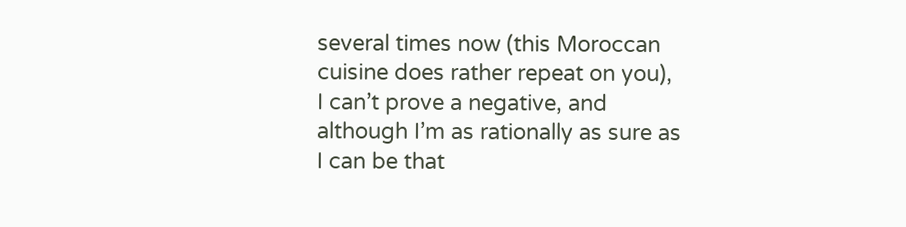several times now (this Moroccan cuisine does rather repeat on you), I can’t prove a negative, and although I’m as rationally as sure as I can be that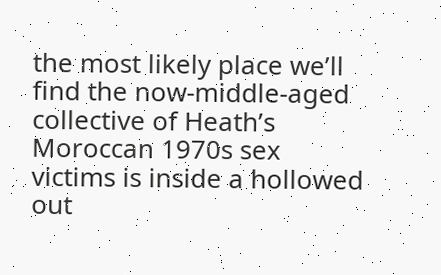the most likely place we’ll find the now-middle-aged collective of Heath’s Moroccan 1970s sex victims is inside a hollowed out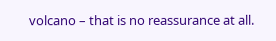volcano – that is no reassurance at all.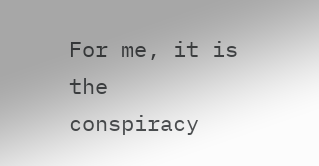For me, it is the conspiracy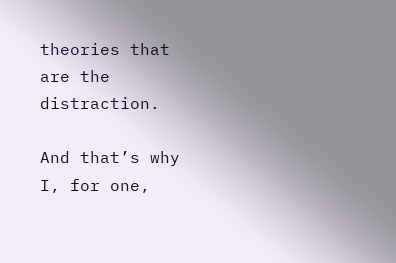theories that are the distraction.

And that’s why I, for one,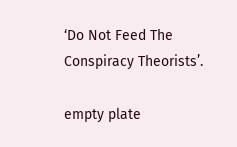‘Do Not Feed The Conspiracy Theorists’.

empty plate